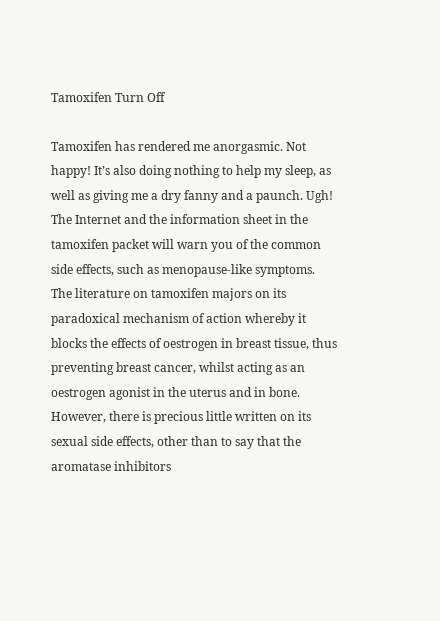Tamoxifen Turn Off

Tamoxifen has rendered me anorgasmic. Not happy! It’s also doing nothing to help my sleep, as well as giving me a dry fanny and a paunch. Ugh! The Internet and the information sheet in the tamoxifen packet will warn you of the common side effects, such as menopause-like symptoms. The literature on tamoxifen majors on its paradoxical mechanism of action whereby it blocks the effects of oestrogen in breast tissue, thus preventing breast cancer, whilst acting as an oestrogen agonist in the uterus and in bone. However, there is precious little written on its sexual side effects, other than to say that the aromatase inhibitors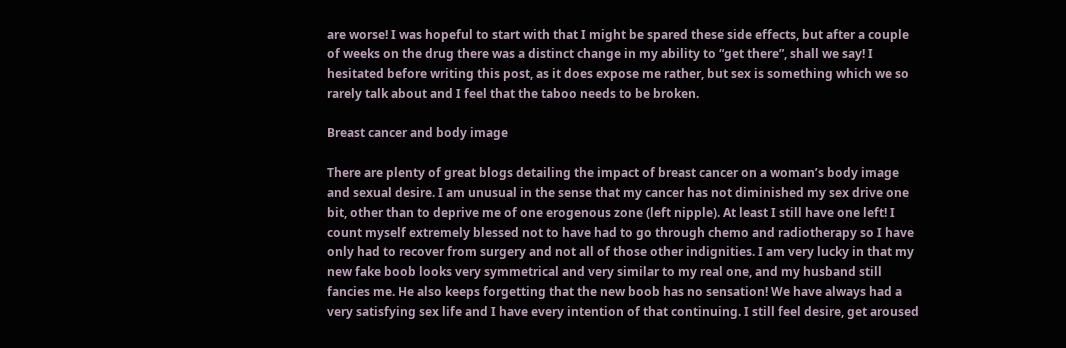are worse! I was hopeful to start with that I might be spared these side effects, but after a couple of weeks on the drug there was a distinct change in my ability to “get there”, shall we say! I hesitated before writing this post, as it does expose me rather, but sex is something which we so rarely talk about and I feel that the taboo needs to be broken.

Breast cancer and body image

There are plenty of great blogs detailing the impact of breast cancer on a woman’s body image and sexual desire. I am unusual in the sense that my cancer has not diminished my sex drive one bit, other than to deprive me of one erogenous zone (left nipple). At least I still have one left! I count myself extremely blessed not to have had to go through chemo and radiotherapy so I have only had to recover from surgery and not all of those other indignities. I am very lucky in that my new fake boob looks very symmetrical and very similar to my real one, and my husband still fancies me. He also keeps forgetting that the new boob has no sensation! We have always had a very satisfying sex life and I have every intention of that continuing. I still feel desire, get aroused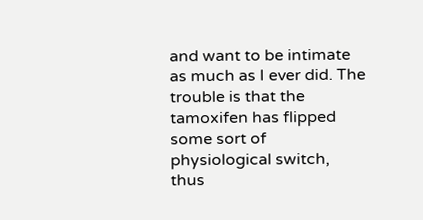and want to be intimate as much as I ever did. The trouble is that the tamoxifen has flipped some sort of physiological switch, thus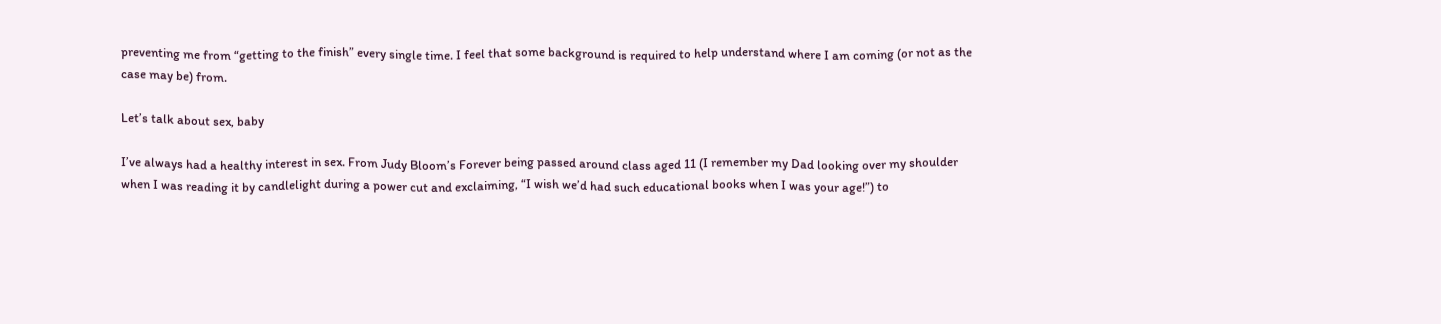preventing me from “getting to the finish” every single time. I feel that some background is required to help understand where I am coming (or not as the case may be) from.

Let’s talk about sex, baby

I’ve always had a healthy interest in sex. From Judy Bloom’s Forever being passed around class aged 11 (I remember my Dad looking over my shoulder when I was reading it by candlelight during a power cut and exclaiming, “I wish we’d had such educational books when I was your age!”) to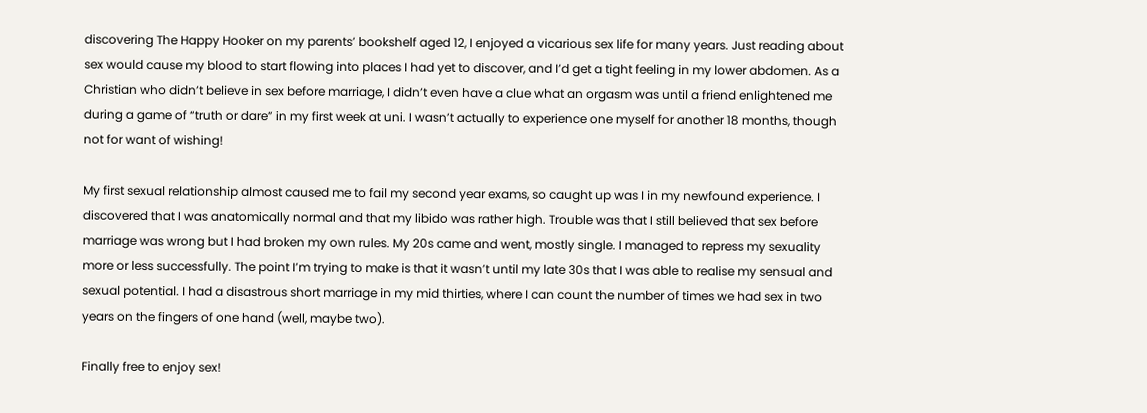discovering The Happy Hooker on my parents’ bookshelf aged 12, I enjoyed a vicarious sex life for many years. Just reading about sex would cause my blood to start flowing into places I had yet to discover, and I’d get a tight feeling in my lower abdomen. As a Christian who didn’t believe in sex before marriage, I didn’t even have a clue what an orgasm was until a friend enlightened me during a game of “truth or dare” in my first week at uni. I wasn’t actually to experience one myself for another 18 months, though not for want of wishing!

My first sexual relationship almost caused me to fail my second year exams, so caught up was I in my newfound experience. I discovered that I was anatomically normal and that my libido was rather high. Trouble was that I still believed that sex before marriage was wrong but I had broken my own rules. My 20s came and went, mostly single. I managed to repress my sexuality more or less successfully. The point I’m trying to make is that it wasn’t until my late 30s that I was able to realise my sensual and sexual potential. I had a disastrous short marriage in my mid thirties, where I can count the number of times we had sex in two years on the fingers of one hand (well, maybe two).

Finally free to enjoy sex!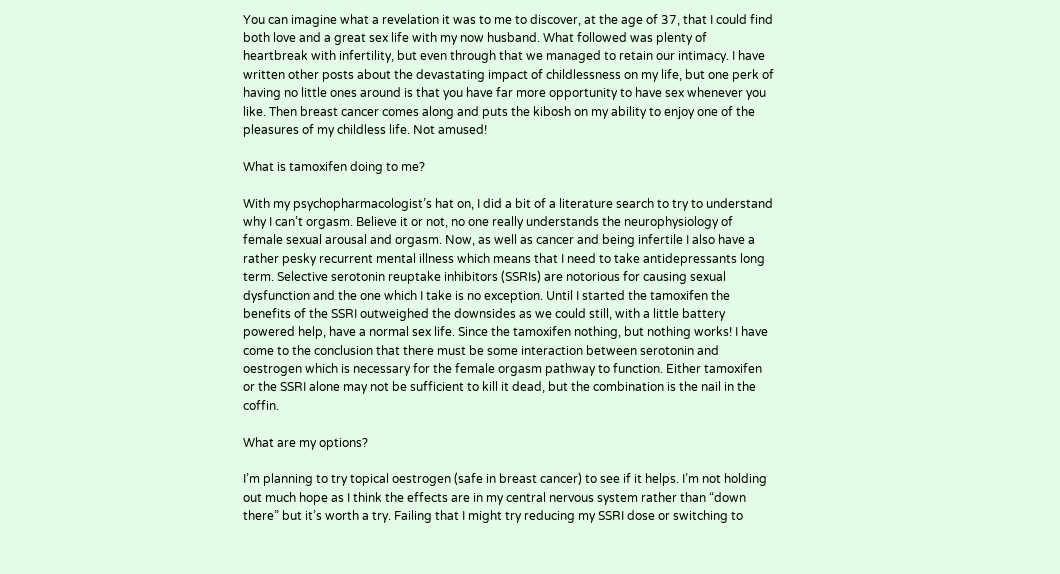You can imagine what a revelation it was to me to discover, at the age of 37, that I could find both love and a great sex life with my now husband. What followed was plenty of heartbreak with infertility, but even through that we managed to retain our intimacy. I have written other posts about the devastating impact of childlessness on my life, but one perk of having no little ones around is that you have far more opportunity to have sex whenever you like. Then breast cancer comes along and puts the kibosh on my ability to enjoy one of the pleasures of my childless life. Not amused!

What is tamoxifen doing to me?

With my psychopharmacologist’s hat on, I did a bit of a literature search to try to understand why I can’t orgasm. Believe it or not, no one really understands the neurophysiology of female sexual arousal and orgasm. Now, as well as cancer and being infertile I also have a rather pesky recurrent mental illness which means that I need to take antidepressants long term. Selective serotonin reuptake inhibitors (SSRIs) are notorious for causing sexual dysfunction and the one which I take is no exception. Until I started the tamoxifen the benefits of the SSRI outweighed the downsides as we could still, with a little battery powered help, have a normal sex life. Since the tamoxifen nothing, but nothing works! I have come to the conclusion that there must be some interaction between serotonin and oestrogen which is necessary for the female orgasm pathway to function. Either tamoxifen or the SSRI alone may not be sufficient to kill it dead, but the combination is the nail in the coffin.

What are my options?

I’m planning to try topical oestrogen (safe in breast cancer) to see if it helps. I’m not holding out much hope as I think the effects are in my central nervous system rather than “down there” but it’s worth a try. Failing that I might try reducing my SSRI dose or switching to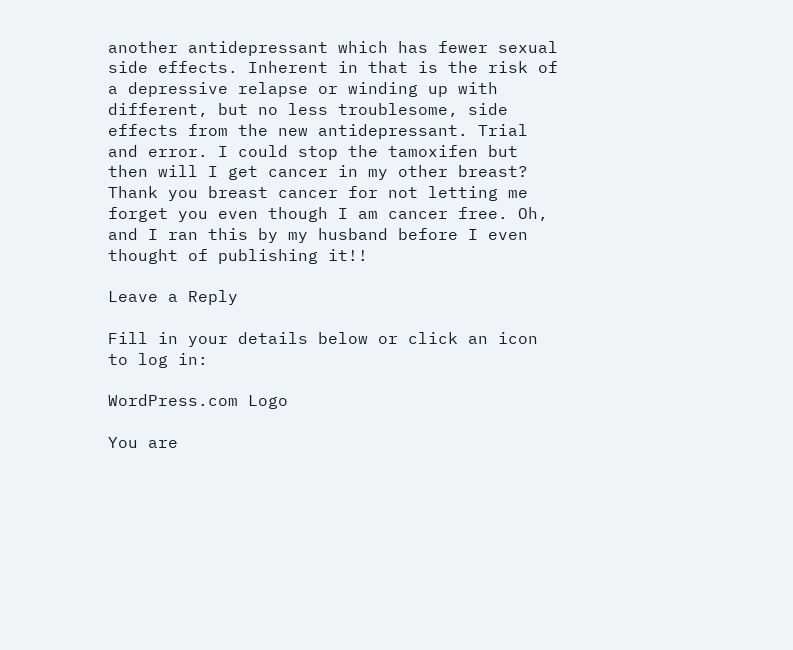another antidepressant which has fewer sexual side effects. Inherent in that is the risk of a depressive relapse or winding up with different, but no less troublesome, side effects from the new antidepressant. Trial and error. I could stop the tamoxifen but then will I get cancer in my other breast? Thank you breast cancer for not letting me forget you even though I am cancer free. Oh, and I ran this by my husband before I even thought of publishing it!!

Leave a Reply

Fill in your details below or click an icon to log in:

WordPress.com Logo

You are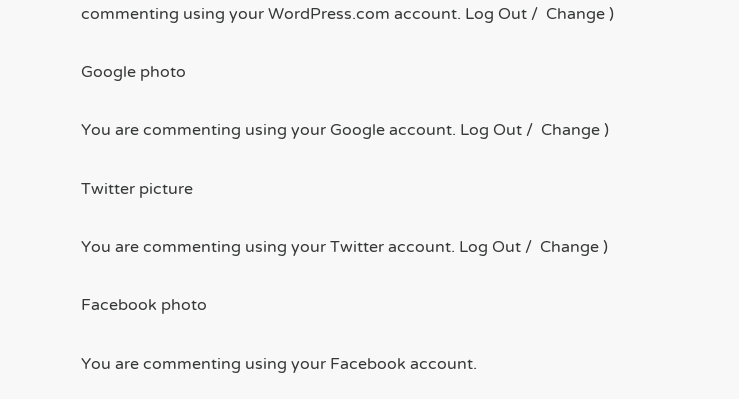commenting using your WordPress.com account. Log Out /  Change )

Google photo

You are commenting using your Google account. Log Out /  Change )

Twitter picture

You are commenting using your Twitter account. Log Out /  Change )

Facebook photo

You are commenting using your Facebook account.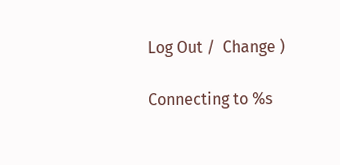Log Out /  Change )

Connecting to %s